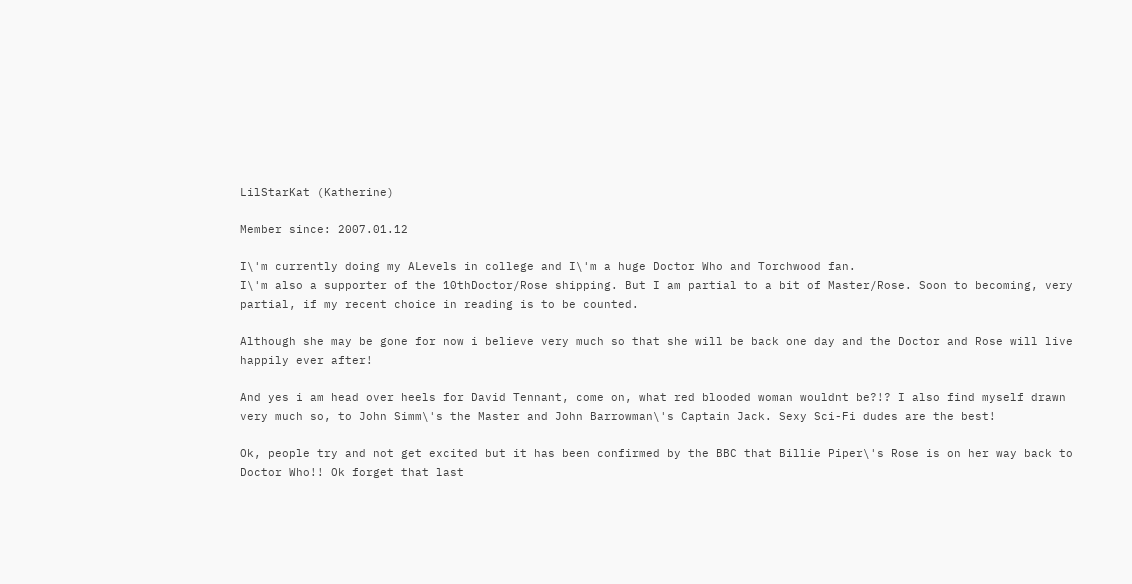LilStarKat (Katherine)

Member since: 2007.01.12

I\'m currently doing my ALevels in college and I\'m a huge Doctor Who and Torchwood fan.
I\'m also a supporter of the 10thDoctor/Rose shipping. But I am partial to a bit of Master/Rose. Soon to becoming, very partial, if my recent choice in reading is to be counted.

Although she may be gone for now i believe very much so that she will be back one day and the Doctor and Rose will live happily ever after!

And yes i am head over heels for David Tennant, come on, what red blooded woman wouldnt be?!? I also find myself drawn very much so, to John Simm\'s the Master and John Barrowman\'s Captain Jack. Sexy Sci-Fi dudes are the best!

Ok, people try and not get excited but it has been confirmed by the BBC that Billie Piper\'s Rose is on her way back to Doctor Who!! Ok forget that last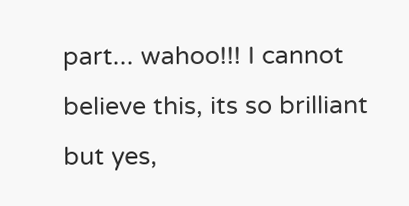part... wahoo!!! I cannot believe this, its so brilliant but yes,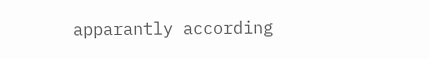apparantly according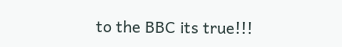to the BBC its true!!!